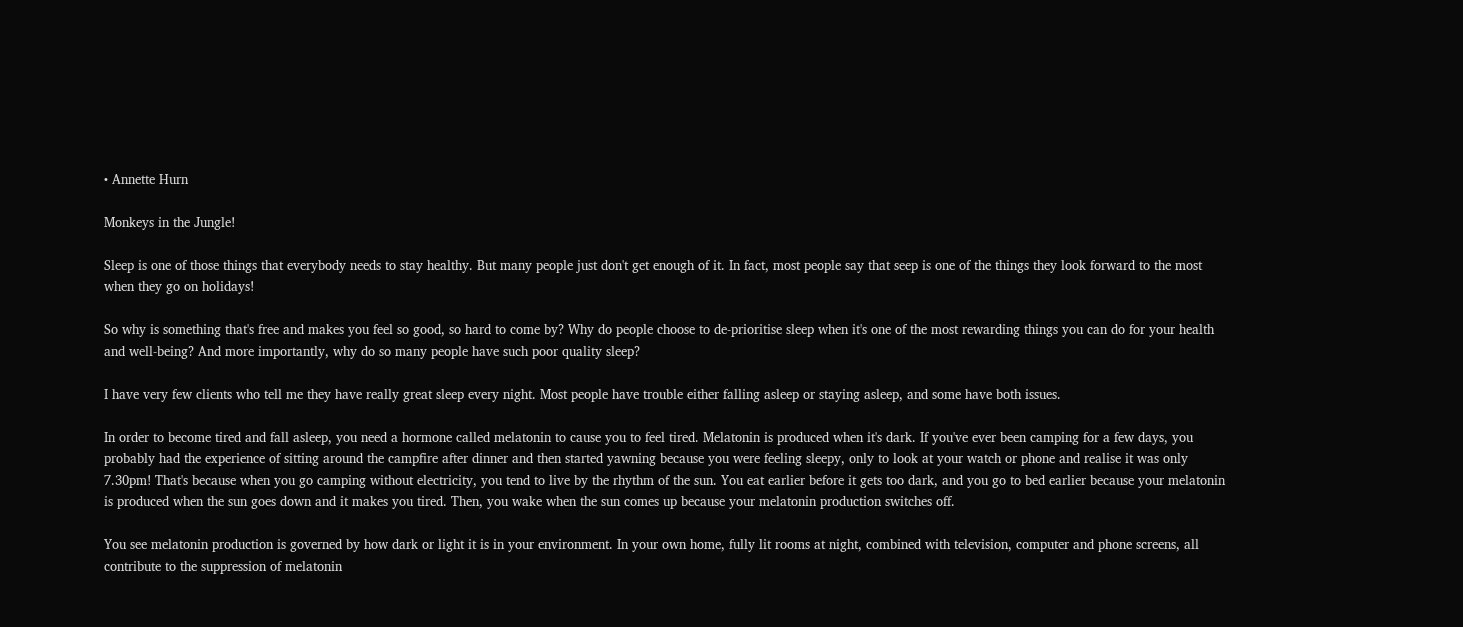• Annette Hurn

Monkeys in the Jungle!

Sleep is one of those things that everybody needs to stay healthy. But many people just don't get enough of it. In fact, most people say that seep is one of the things they look forward to the most when they go on holidays!

So why is something that's free and makes you feel so good, so hard to come by? Why do people choose to de-prioritise sleep when it's one of the most rewarding things you can do for your health and well-being? And more importantly, why do so many people have such poor quality sleep?

I have very few clients who tell me they have really great sleep every night. Most people have trouble either falling asleep or staying asleep, and some have both issues.

In order to become tired and fall asleep, you need a hormone called melatonin to cause you to feel tired. Melatonin is produced when it's dark. If you've ever been camping for a few days, you probably had the experience of sitting around the campfire after dinner and then started yawning because you were feeling sleepy, only to look at your watch or phone and realise it was only 7.30pm! That's because when you go camping without electricity, you tend to live by the rhythm of the sun. You eat earlier before it gets too dark, and you go to bed earlier because your melatonin is produced when the sun goes down and it makes you tired. Then, you wake when the sun comes up because your melatonin production switches off.

You see melatonin production is governed by how dark or light it is in your environment. In your own home, fully lit rooms at night, combined with television, computer and phone screens, all contribute to the suppression of melatonin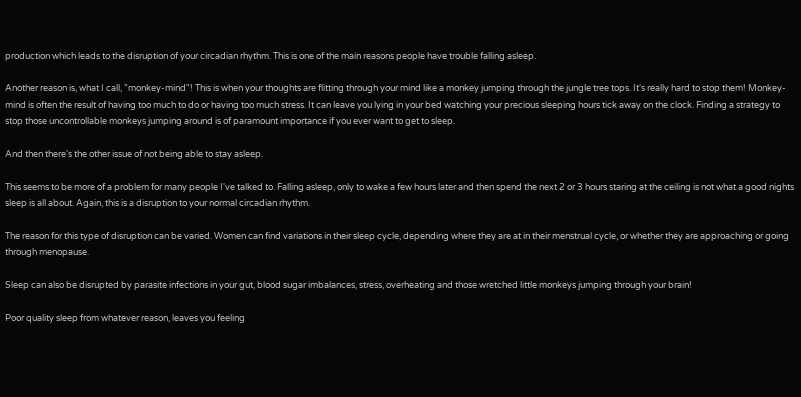production which leads to the disruption of your circadian rhythm. This is one of the main reasons people have trouble falling asleep.

Another reason is, what I call, "monkey-mind"! This is when your thoughts are flitting through your mind like a monkey jumping through the jungle tree tops. It's really hard to stop them! Monkey-mind is often the result of having too much to do or having too much stress. It can leave you lying in your bed watching your precious sleeping hours tick away on the clock. Finding a strategy to stop those uncontrollable monkeys jumping around is of paramount importance if you ever want to get to sleep.

And then there's the other issue of not being able to stay asleep.

This seems to be more of a problem for many people I've talked to. Falling asleep, only to wake a few hours later and then spend the next 2 or 3 hours staring at the ceiling is not what a good nights sleep is all about. Again, this is a disruption to your normal circadian rhythm.

The reason for this type of disruption can be varied. Women can find variations in their sleep cycle, depending where they are at in their menstrual cycle, or whether they are approaching or going through menopause.

Sleep can also be disrupted by parasite infections in your gut, blood sugar imbalances, stress, overheating and those wretched little monkeys jumping through your brain!

Poor quality sleep from whatever reason, leaves you feeling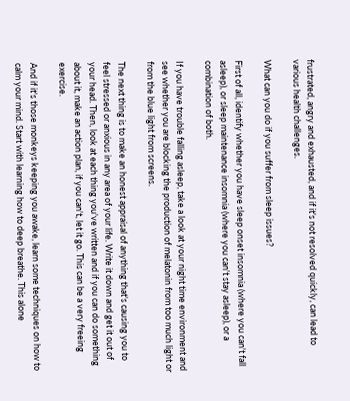frustrated, angry and exhausted, and if it's not resolved quickly, can lead to various health challenges.

What can you do if you suffer from sleep issues?

First of all, identify whether you have sleep onset insomnia (where you can't fall asleep), or sleep maintenance insomnia (where you can't stay asleep), or a combination of both.

If you have trouble falling asleep, take a look at your night time environment and see whether you are blocking the production of melatonin from too much light or from the blue light from screens.

The next thing is to make an honest appraisal of anything that's causing you to feel stressed or anxious in any area of your life. Write it down and get it out of your head. Then, look at each thing you've written and if you can do something about it, make an action plan, if you can't, let it go. This can be a very freeing exercise.

And if it's those monkeys keeping you awake, learn some techniques on how to calm your mind. Start with learning how to deep breathe. This alone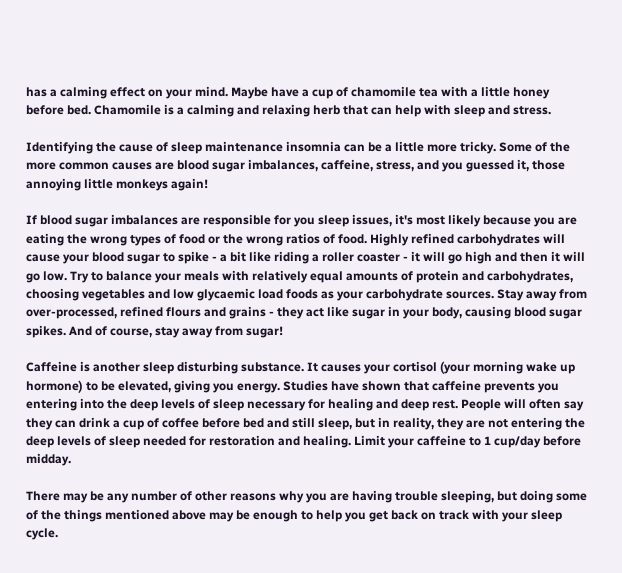has a calming effect on your mind. Maybe have a cup of chamomile tea with a little honey before bed. Chamomile is a calming and relaxing herb that can help with sleep and stress.

Identifying the cause of sleep maintenance insomnia can be a little more tricky. Some of the more common causes are blood sugar imbalances, caffeine, stress, and you guessed it, those annoying little monkeys again!

If blood sugar imbalances are responsible for you sleep issues, it's most likely because you are eating the wrong types of food or the wrong ratios of food. Highly refined carbohydrates will cause your blood sugar to spike - a bit like riding a roller coaster - it will go high and then it will go low. Try to balance your meals with relatively equal amounts of protein and carbohydrates, choosing vegetables and low glycaemic load foods as your carbohydrate sources. Stay away from over-processed, refined flours and grains - they act like sugar in your body, causing blood sugar spikes. And of course, stay away from sugar!

Caffeine is another sleep disturbing substance. It causes your cortisol (your morning wake up hormone) to be elevated, giving you energy. Studies have shown that caffeine prevents you entering into the deep levels of sleep necessary for healing and deep rest. People will often say they can drink a cup of coffee before bed and still sleep, but in reality, they are not entering the deep levels of sleep needed for restoration and healing. Limit your caffeine to 1 cup/day before midday.

There may be any number of other reasons why you are having trouble sleeping, but doing some of the things mentioned above may be enough to help you get back on track with your sleep cycle.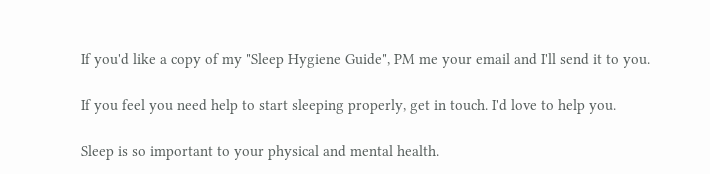If you'd like a copy of my "Sleep Hygiene Guide", PM me your email and I'll send it to you.

If you feel you need help to start sleeping properly, get in touch. I'd love to help you.

Sleep is so important to your physical and mental health.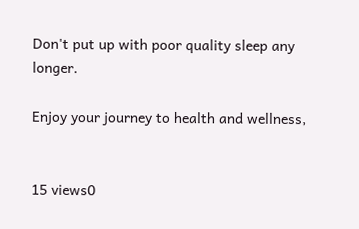Don't put up with poor quality sleep any longer.

Enjoy your journey to health and wellness,


15 views0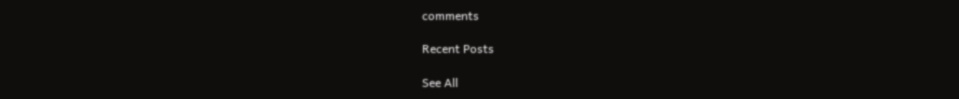comments

Recent Posts

See All